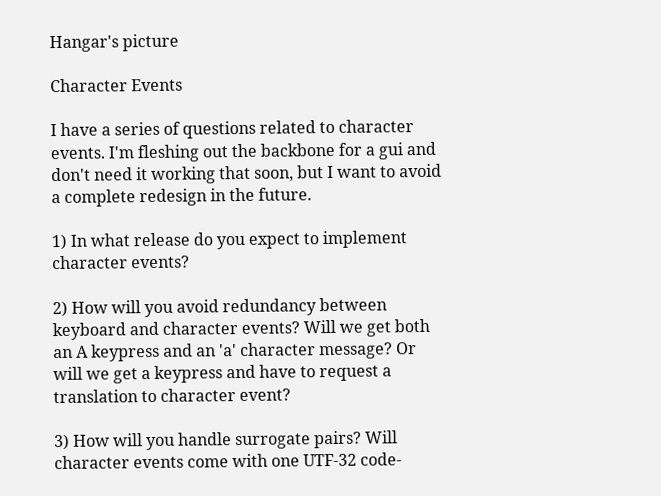Hangar's picture

Character Events

I have a series of questions related to character events. I'm fleshing out the backbone for a gui and don't need it working that soon, but I want to avoid a complete redesign in the future.

1) In what release do you expect to implement character events?

2) How will you avoid redundancy between keyboard and character events? Will we get both an A keypress and an 'a' character message? Or will we get a keypress and have to request a translation to character event?

3) How will you handle surrogate pairs? Will character events come with one UTF-32 code-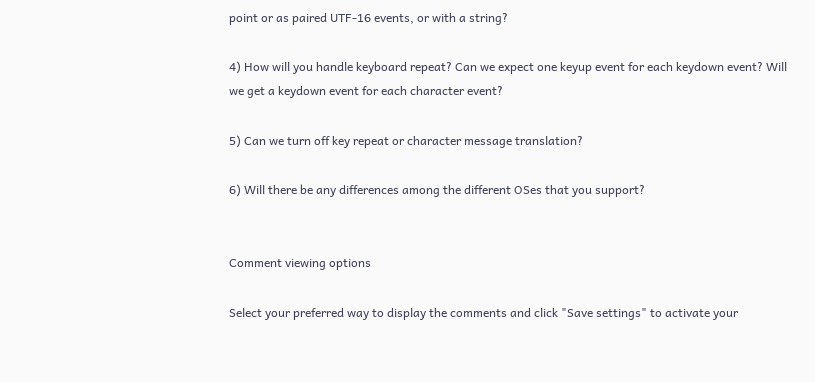point or as paired UTF-16 events, or with a string?

4) How will you handle keyboard repeat? Can we expect one keyup event for each keydown event? Will we get a keydown event for each character event?

5) Can we turn off key repeat or character message translation?

6) Will there be any differences among the different OSes that you support?


Comment viewing options

Select your preferred way to display the comments and click "Save settings" to activate your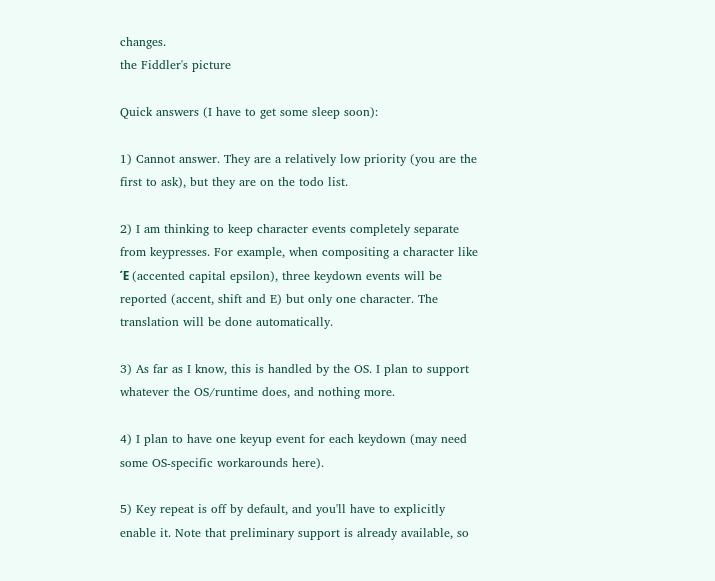changes.
the Fiddler's picture

Quick answers (I have to get some sleep soon):

1) Cannot answer. They are a relatively low priority (you are the first to ask), but they are on the todo list.

2) I am thinking to keep character events completely separate from keypresses. For example, when compositing a character like Έ (accented capital epsilon), three keydown events will be reported (accent, shift and E) but only one character. The translation will be done automatically.

3) As far as I know, this is handled by the OS. I plan to support whatever the OS/runtime does, and nothing more.

4) I plan to have one keyup event for each keydown (may need some OS-specific workarounds here).

5) Key repeat is off by default, and you'll have to explicitly enable it. Note that preliminary support is already available, so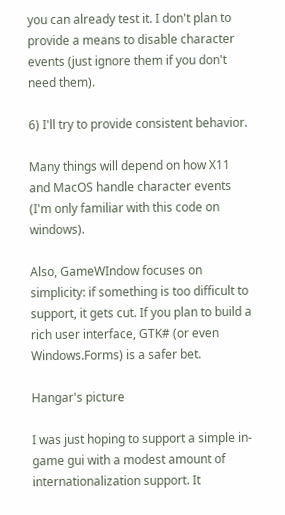you can already test it. I don't plan to provide a means to disable character events (just ignore them if you don't need them).

6) I'll try to provide consistent behavior.

Many things will depend on how X11 and MacOS handle character events (I'm only familiar with this code on windows).

Also, GameWIndow focuses on simplicity: if something is too difficult to support, it gets cut. If you plan to build a rich user interface, GTK# (or even Windows.Forms) is a safer bet.

Hangar's picture

I was just hoping to support a simple in-game gui with a modest amount of internationalization support. It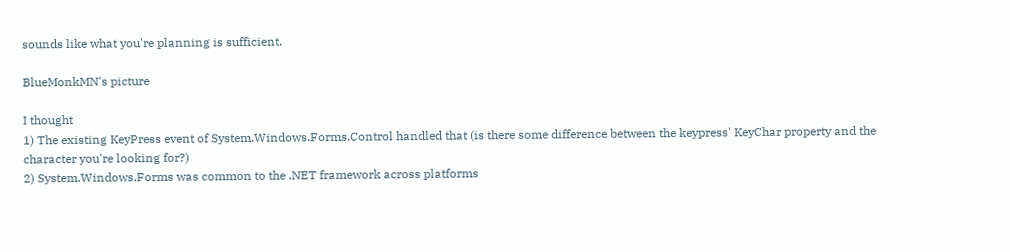sounds like what you're planning is sufficient.

BlueMonkMN's picture

I thought
1) The existing KeyPress event of System.Windows.Forms.Control handled that (is there some difference between the keypress' KeyChar property and the character you're looking for?)
2) System.Windows.Forms was common to the .NET framework across platforms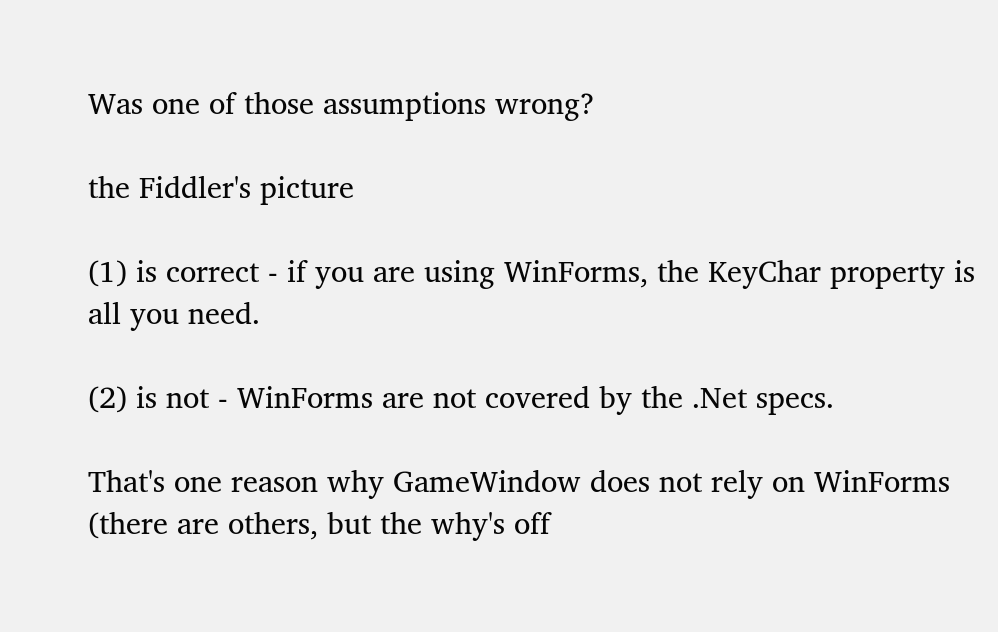Was one of those assumptions wrong?

the Fiddler's picture

(1) is correct - if you are using WinForms, the KeyChar property is all you need.

(2) is not - WinForms are not covered by the .Net specs.

That's one reason why GameWindow does not rely on WinForms (there are others, but the why's off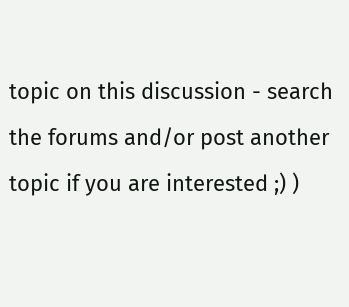topic on this discussion - search the forums and/or post another topic if you are interested ;) )